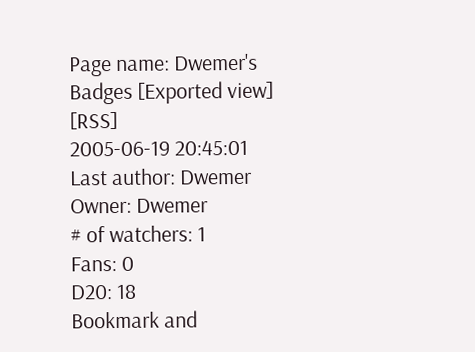Page name: Dwemer's Badges [Exported view] [RSS]
2005-06-19 20:45:01
Last author: Dwemer
Owner: Dwemer
# of watchers: 1
Fans: 0
D20: 18
Bookmark and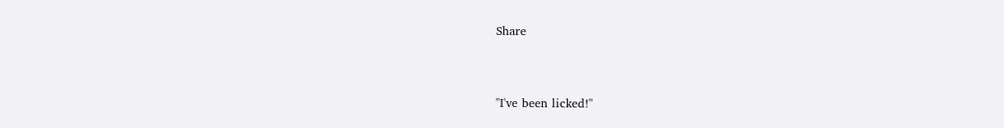Share


''I've been licked!''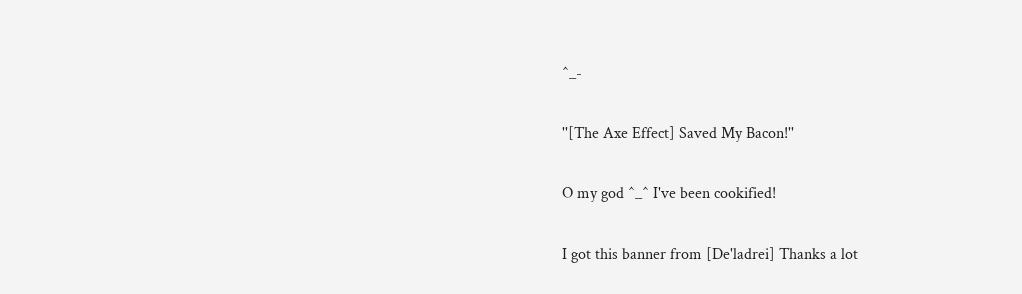^_-

''[The Axe Effect] Saved My Bacon!''

O my god ^_^ I've been cookified!

I got this banner from [De'ladrei] Thanks a lot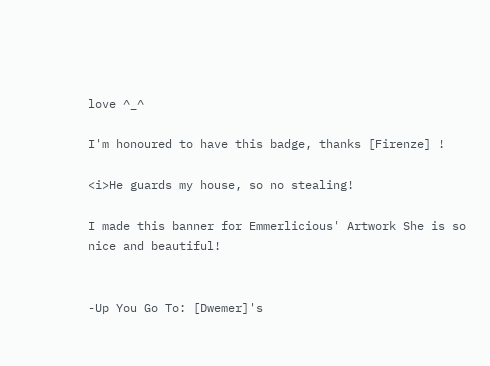love ^_^

I'm honoured to have this badge, thanks [Firenze] !

<i>He guards my house, so no stealing!

I made this banner for Emmerlicious' Artwork She is so nice and beautiful!


-Up You Go To: [Dwemer]'s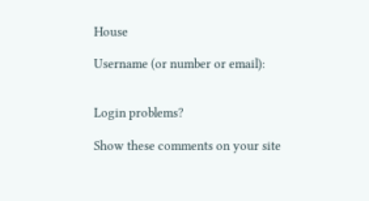House

Username (or number or email):


Login problems?

Show these comments on your site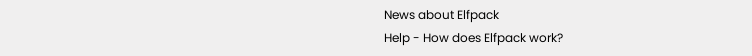News about Elfpack
Help - How does Elfpack work?